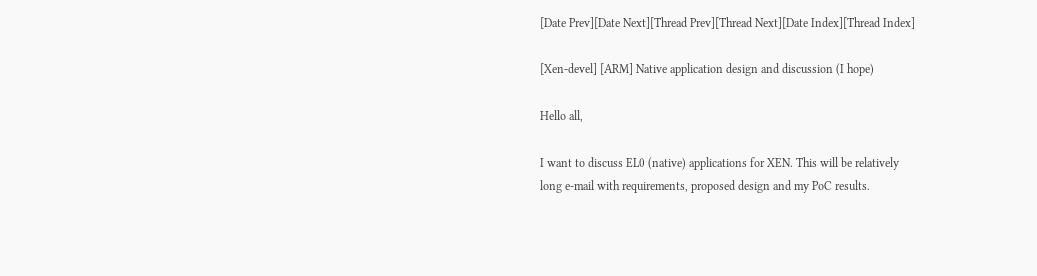[Date Prev][Date Next][Thread Prev][Thread Next][Date Index][Thread Index]

[Xen-devel] [ARM] Native application design and discussion (I hope)

Hello all,

I want to discuss EL0 (native) applications for XEN. This will be relatively
long e-mail with requirements, proposed design and my PoC results.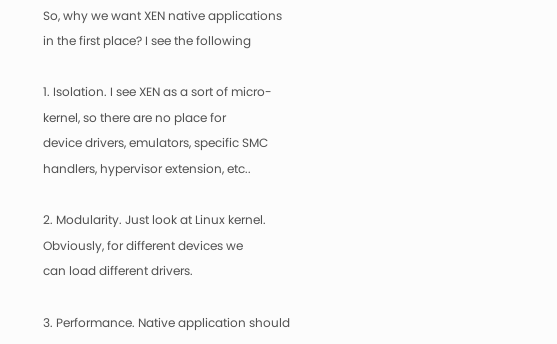So, why we want XEN native applications in the first place? I see the following

1. Isolation. I see XEN as a sort of micro-kernel, so there are no place for
device drivers, emulators, specific SMC handlers, hypervisor extension, etc..

2. Modularity. Just look at Linux kernel. Obviously, for different devices we
can load different drivers.

3. Performance. Native application should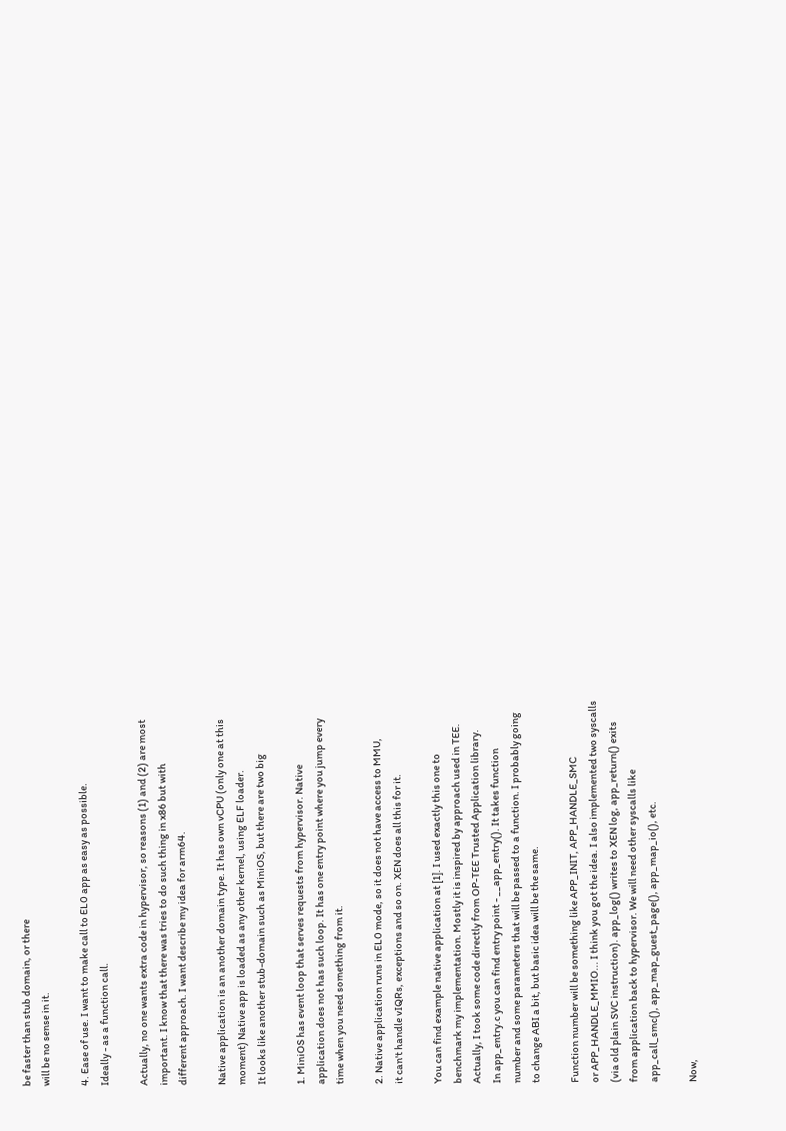be faster than stub domain, or there
will be no sense in it.

4. Ease of use. I want to make call to EL0 app as easy as possible.
Ideally - as a function call.

Actually, no one wants extra code in hypervisor, so reasons (1) and (2) are most
important. I know that there was tries to do such thing in x86 but with
different approach. I want describe my idea for arm64.

Native application is an another domain type. It has own vCPU (only one at this
moment) Native app is loaded as any other kernel, using ELF loader.
It looks like another stub-domain such as MiniOS, but there are two big

1. MiniOS has event loop that serves requests from hypervisor. Native
application does not has such loop. It has one entry point where you jump every
time when you need something from it.

2. Native application runs in EL0 mode, so it does not have access to MMU,
it can't handle vIQRs, exceptions and so on. XEN does all this for it.

You can find example native application at [1]. I used exactly this one to
benchmark my implementation. Mostly it is inspired by approach used in TEE.
Actually, I took some code directly from OP-TEE Trusted Application library.
In app_entry.c you can find entry point - __app_entry(). It takes function
number and some parameters that will be passed to a function. I probably going
to change ABI a bit, but basic idea will be the same.

Function number will be something like APP_INIT, APP_HANDLE_SMC
or APP_HANDLE_MMIO... I think you got the idea. I also implemented two syscalls
(via old plain SVC instruction). app_log() writes to XEN log, app_return() exits
from application back to hypervisor. We will need other syscalls like
app_call_smc(), app_map_guest_page(), app_map_io(), etc.

Now,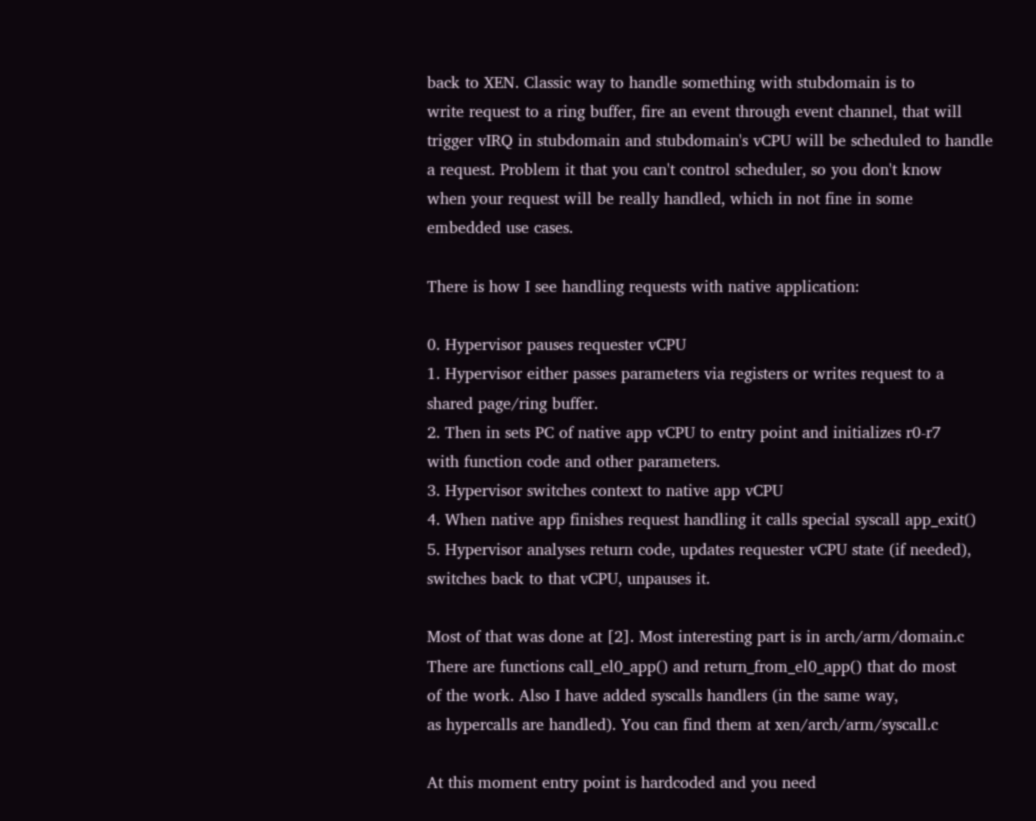back to XEN. Classic way to handle something with stubdomain is to
write request to a ring buffer, fire an event through event channel, that will
trigger vIRQ in stubdomain and stubdomain's vCPU will be scheduled to handle
a request. Problem it that you can't control scheduler, so you don't know
when your request will be really handled, which in not fine in some
embedded use cases.

There is how I see handling requests with native application:

0. Hypervisor pauses requester vCPU
1. Hypervisor either passes parameters via registers or writes request to a
shared page/ring buffer.
2. Then in sets PC of native app vCPU to entry point and initializes r0-r7
with function code and other parameters.
3. Hypervisor switches context to native app vCPU
4. When native app finishes request handling it calls special syscall app_exit()
5. Hypervisor analyses return code, updates requester vCPU state (if needed),
switches back to that vCPU, unpauses it.

Most of that was done at [2]. Most interesting part is in arch/arm/domain.c
There are functions call_el0_app() and return_from_el0_app() that do most
of the work. Also I have added syscalls handlers (in the same way,
as hypercalls are handled). You can find them at xen/arch/arm/syscall.c

At this moment entry point is hardcoded and you need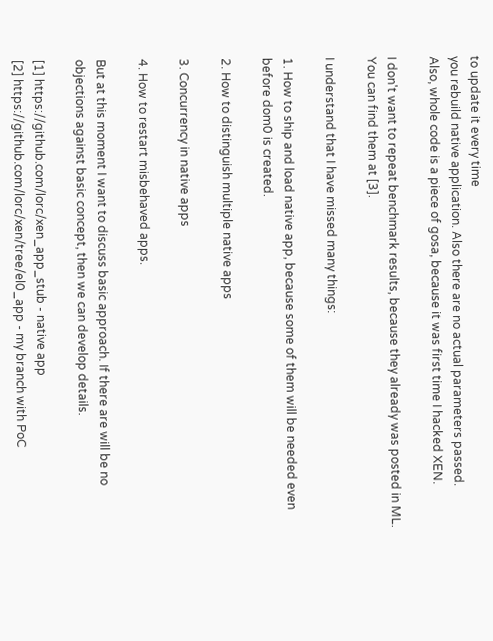to update it every time
you rebuild native application. Also there are no actual parameters passed.
Also, whole code is a piece of gosa, because it was first time I hacked XEN.

I don't want to repeat benchmark results, because they already was posted in ML.
You can find them at [3].

I understand that I have missed many things:

1. How to ship and load native app, because some of them will be needed even
before dom0 is created.

2. How to distinguish multiple native apps

3. Concurrency in native apps

4. How to restart misbehaved apps.

But at this moment I want to discuss basic approach. If there are will be no
objections against basic concept, then we can develop details.

[1] https://github.com/lorc/xen_app_stub - native app
[2] https://github.com/lorc/xen/tree/el0_app - my branch with PoC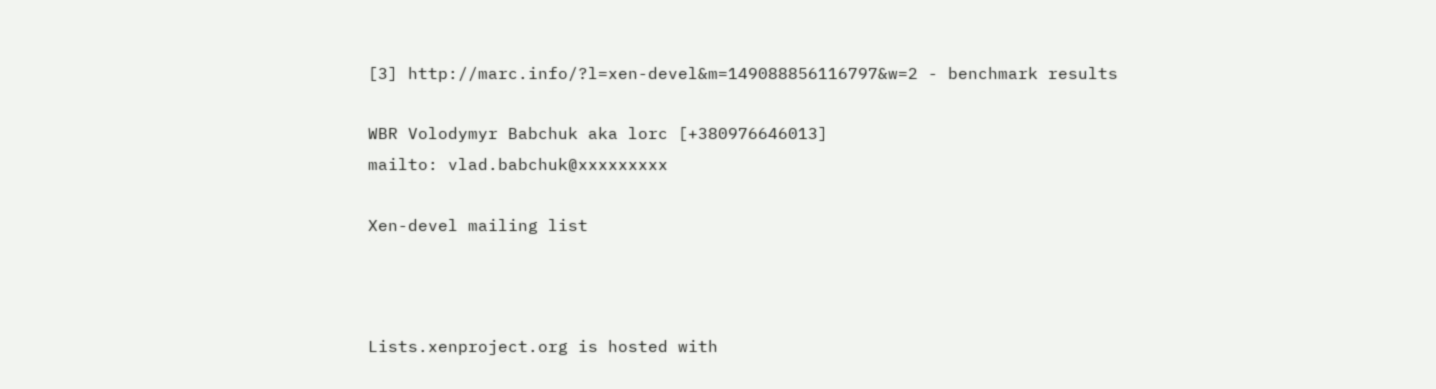[3] http://marc.info/?l=xen-devel&m=149088856116797&w=2 - benchmark results

WBR Volodymyr Babchuk aka lorc [+380976646013]
mailto: vlad.babchuk@xxxxxxxxx

Xen-devel mailing list



Lists.xenproject.org is hosted with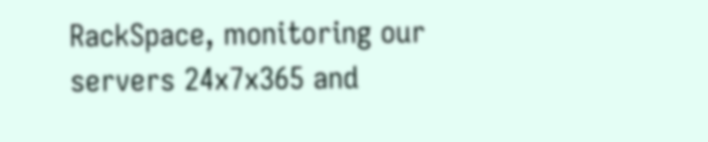RackSpace, monitoring our
servers 24x7x365 and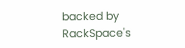backed by RackSpace's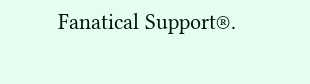Fanatical Support®.